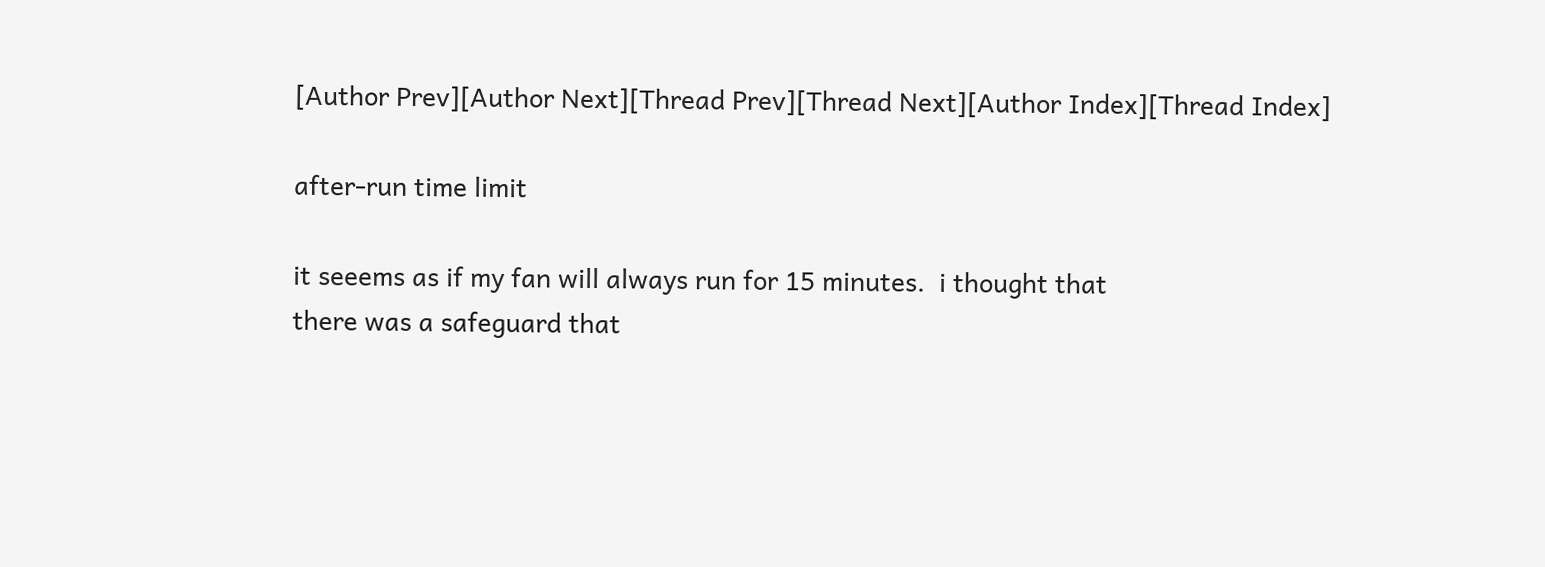[Author Prev][Author Next][Thread Prev][Thread Next][Author Index][Thread Index]

after-run time limit

it seeems as if my fan will always run for 15 minutes.  i thought that
there was a safeguard that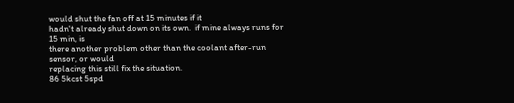would shut the fan off at 15 minutes if it
hadn't already shut down on its own.  if mine always runs for 15 min, is
there another problem other than the coolant after-run sensor, or would
replacing this still fix the situation.
86 5kcst 5spd